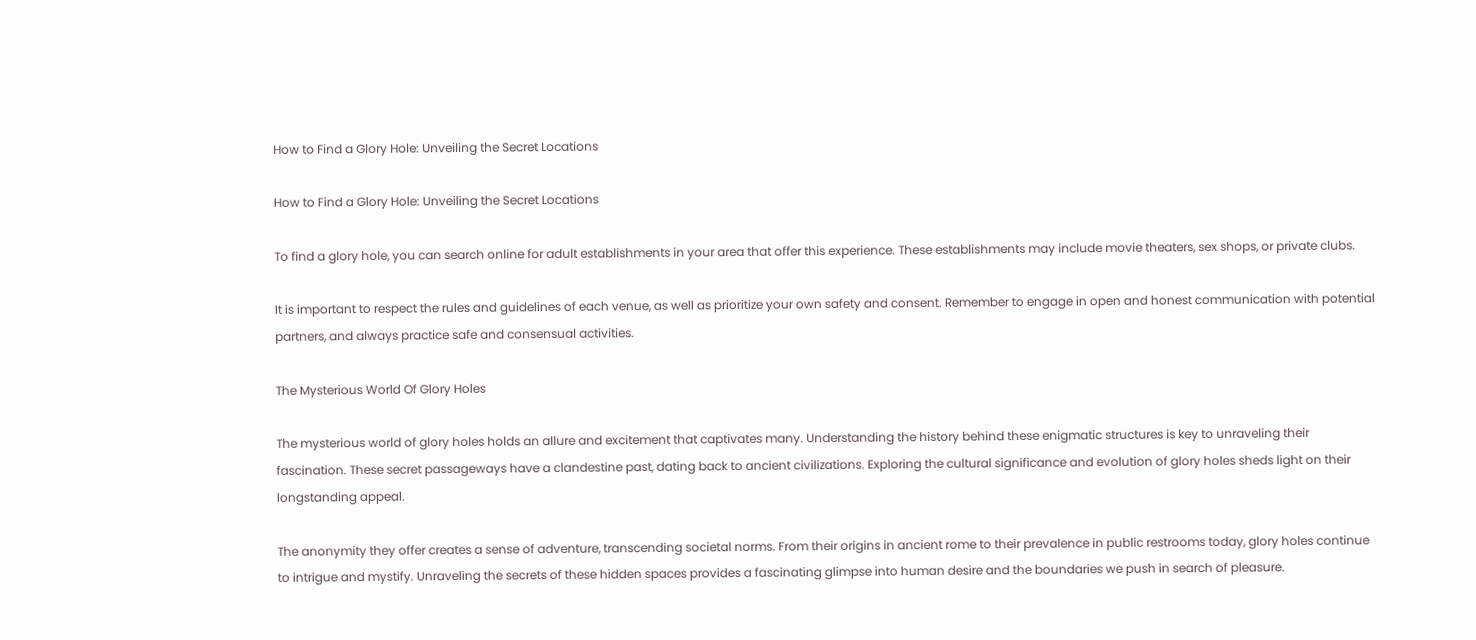How to Find a Glory Hole: Unveiling the Secret Locations

How to Find a Glory Hole: Unveiling the Secret Locations

To find a glory hole, you can search online for adult establishments in your area that offer this experience. These establishments may include movie theaters, sex shops, or private clubs.

It is important to respect the rules and guidelines of each venue, as well as prioritize your own safety and consent. Remember to engage in open and honest communication with potential partners, and always practice safe and consensual activities.

The Mysterious World Of Glory Holes

The mysterious world of glory holes holds an allure and excitement that captivates many. Understanding the history behind these enigmatic structures is key to unraveling their fascination. These secret passageways have a clandestine past, dating back to ancient civilizations. Exploring the cultural significance and evolution of glory holes sheds light on their longstanding appeal.

The anonymity they offer creates a sense of adventure, transcending societal norms. From their origins in ancient rome to their prevalence in public restrooms today, glory holes continue to intrigue and mystify. Unraveling the secrets of these hidden spaces provides a fascinating glimpse into human desire and the boundaries we push in search of pleasure.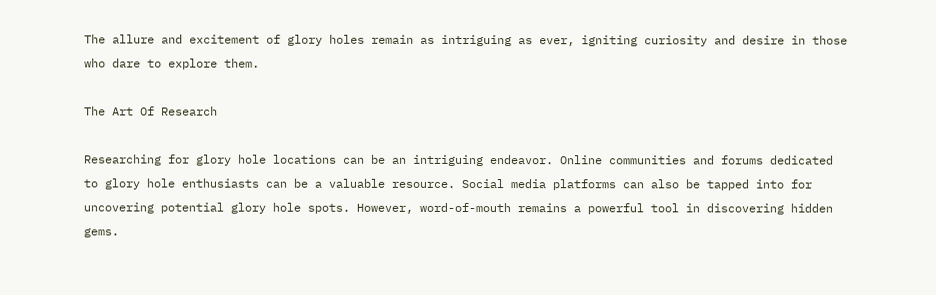The allure and excitement of glory holes remain as intriguing as ever, igniting curiosity and desire in those who dare to explore them.

The Art Of Research

Researching for glory hole locations can be an intriguing endeavor. Online communities and forums dedicated to glory hole enthusiasts can be a valuable resource. Social media platforms can also be tapped into for uncovering potential glory hole spots. However, word-of-mouth remains a powerful tool in discovering hidden gems.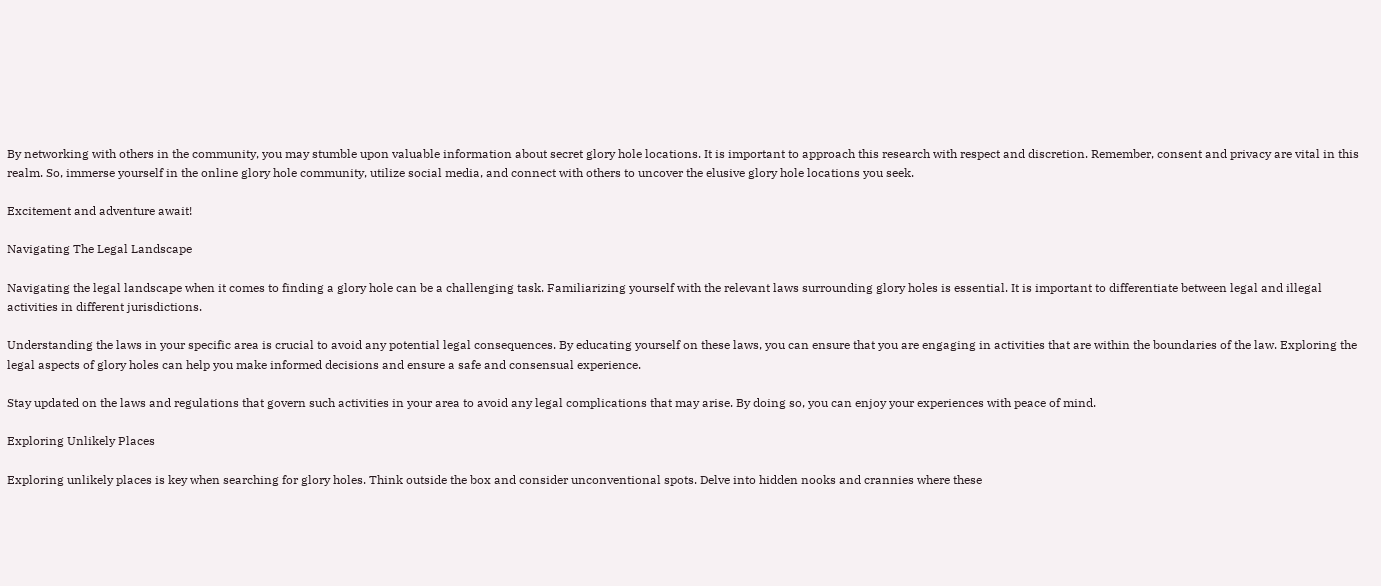By networking with others in the community, you may stumble upon valuable information about secret glory hole locations. It is important to approach this research with respect and discretion. Remember, consent and privacy are vital in this realm. So, immerse yourself in the online glory hole community, utilize social media, and connect with others to uncover the elusive glory hole locations you seek.

Excitement and adventure await!

Navigating The Legal Landscape

Navigating the legal landscape when it comes to finding a glory hole can be a challenging task. Familiarizing yourself with the relevant laws surrounding glory holes is essential. It is important to differentiate between legal and illegal activities in different jurisdictions.

Understanding the laws in your specific area is crucial to avoid any potential legal consequences. By educating yourself on these laws, you can ensure that you are engaging in activities that are within the boundaries of the law. Exploring the legal aspects of glory holes can help you make informed decisions and ensure a safe and consensual experience.

Stay updated on the laws and regulations that govern such activities in your area to avoid any legal complications that may arise. By doing so, you can enjoy your experiences with peace of mind.

Exploring Unlikely Places

Exploring unlikely places is key when searching for glory holes. Think outside the box and consider unconventional spots. Delve into hidden nooks and crannies where these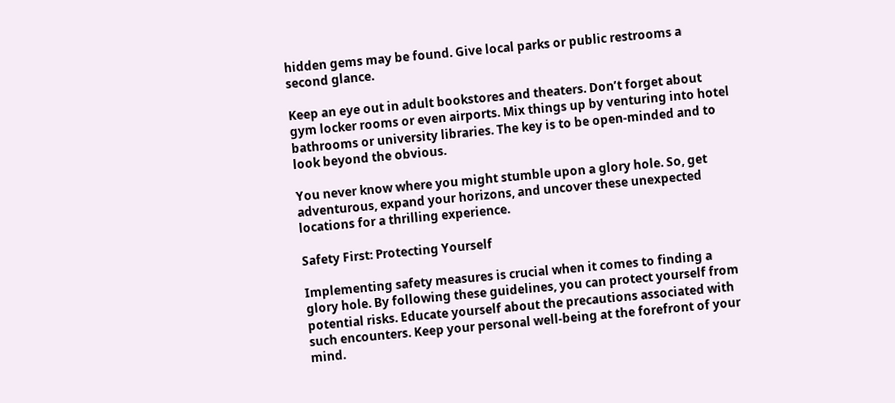hidden gems may be found. Give local parks or public restrooms a second glance.

Keep an eye out in adult bookstores and theaters. Don’t forget about gym locker rooms or even airports. Mix things up by venturing into hotel bathrooms or university libraries. The key is to be open-minded and to look beyond the obvious.

You never know where you might stumble upon a glory hole. So, get adventurous, expand your horizons, and uncover these unexpected locations for a thrilling experience.

Safety First: Protecting Yourself

Implementing safety measures is crucial when it comes to finding a glory hole. By following these guidelines, you can protect yourself from potential risks. Educate yourself about the precautions associated with such encounters. Keep your personal well-being at the forefront of your mind.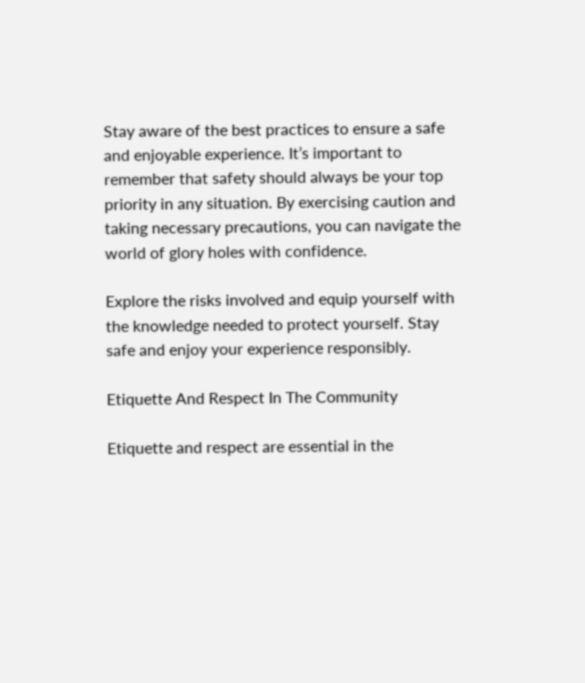Stay aware of the best practices to ensure a safe and enjoyable experience. It’s important to remember that safety should always be your top priority in any situation. By exercising caution and taking necessary precautions, you can navigate the world of glory holes with confidence.

Explore the risks involved and equip yourself with the knowledge needed to protect yourself. Stay safe and enjoy your experience responsibly.

Etiquette And Respect In The Community

Etiquette and respect are essential in the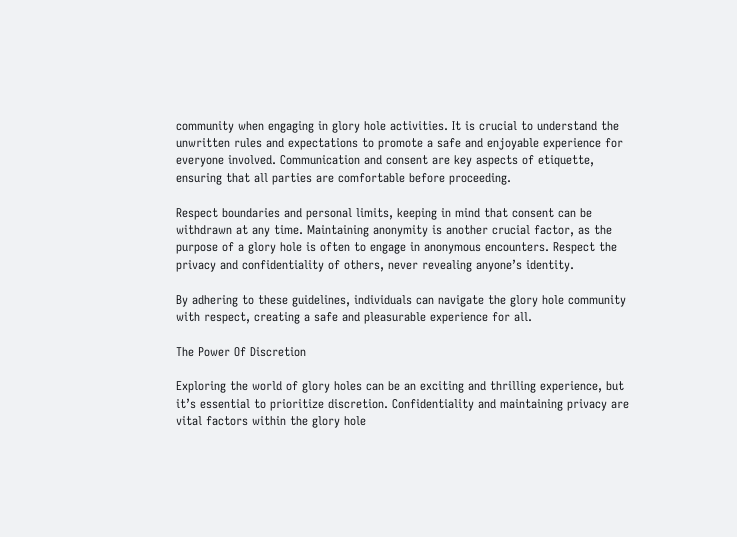community when engaging in glory hole activities. It is crucial to understand the unwritten rules and expectations to promote a safe and enjoyable experience for everyone involved. Communication and consent are key aspects of etiquette, ensuring that all parties are comfortable before proceeding.

Respect boundaries and personal limits, keeping in mind that consent can be withdrawn at any time. Maintaining anonymity is another crucial factor, as the purpose of a glory hole is often to engage in anonymous encounters. Respect the privacy and confidentiality of others, never revealing anyone’s identity.

By adhering to these guidelines, individuals can navigate the glory hole community with respect, creating a safe and pleasurable experience for all.

The Power Of Discretion

Exploring the world of glory holes can be an exciting and thrilling experience, but it’s essential to prioritize discretion. Confidentiality and maintaining privacy are vital factors within the glory hole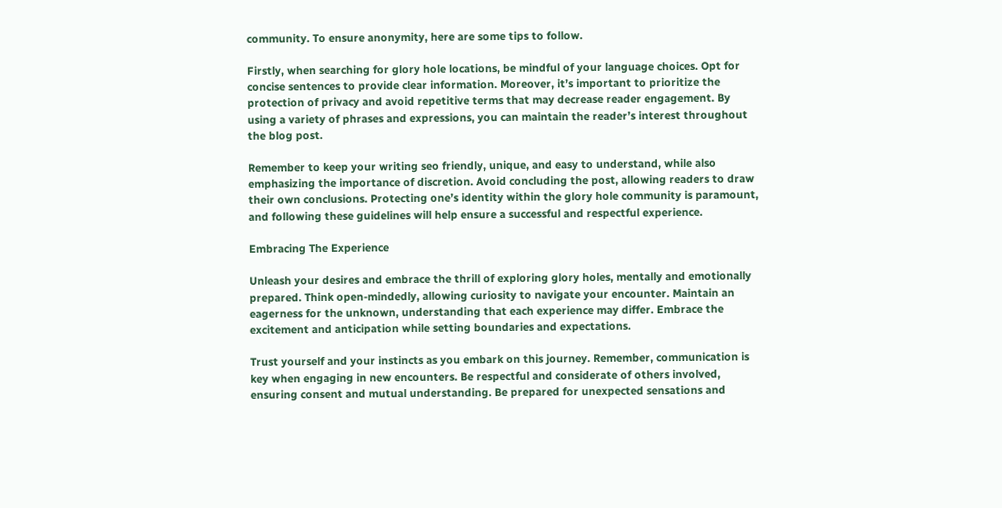community. To ensure anonymity, here are some tips to follow.

Firstly, when searching for glory hole locations, be mindful of your language choices. Opt for concise sentences to provide clear information. Moreover, it’s important to prioritize the protection of privacy and avoid repetitive terms that may decrease reader engagement. By using a variety of phrases and expressions, you can maintain the reader’s interest throughout the blog post.

Remember to keep your writing seo friendly, unique, and easy to understand, while also emphasizing the importance of discretion. Avoid concluding the post, allowing readers to draw their own conclusions. Protecting one’s identity within the glory hole community is paramount, and following these guidelines will help ensure a successful and respectful experience.

Embracing The Experience

Unleash your desires and embrace the thrill of exploring glory holes, mentally and emotionally prepared. Think open-mindedly, allowing curiosity to navigate your encounter. Maintain an eagerness for the unknown, understanding that each experience may differ. Embrace the excitement and anticipation while setting boundaries and expectations.

Trust yourself and your instincts as you embark on this journey. Remember, communication is key when engaging in new encounters. Be respectful and considerate of others involved, ensuring consent and mutual understanding. Be prepared for unexpected sensations and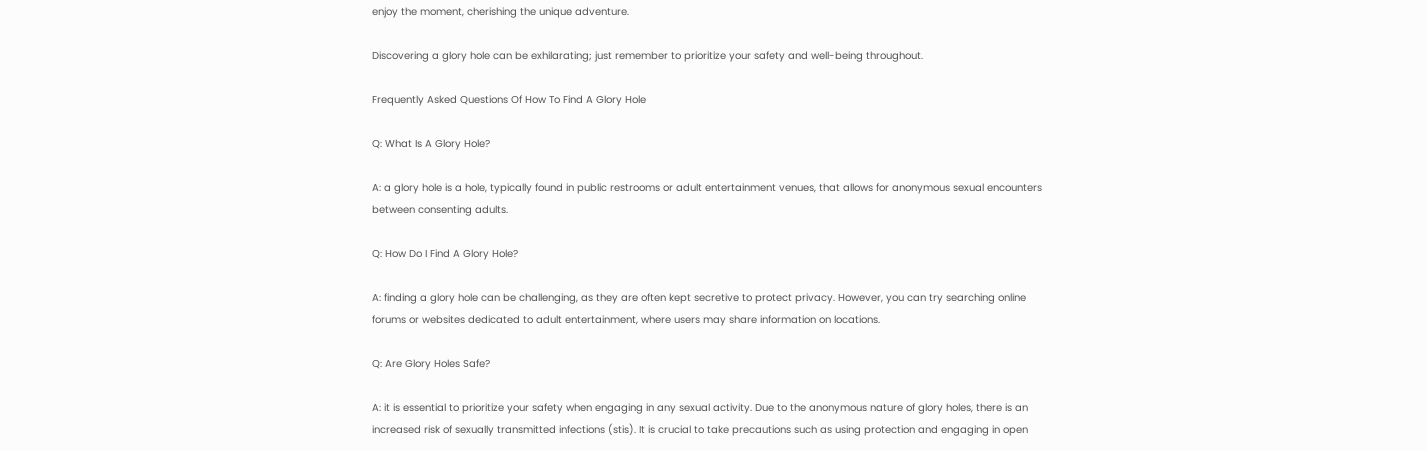enjoy the moment, cherishing the unique adventure.

Discovering a glory hole can be exhilarating; just remember to prioritize your safety and well-being throughout.

Frequently Asked Questions Of How To Find A Glory Hole

Q: What Is A Glory Hole?

A: a glory hole is a hole, typically found in public restrooms or adult entertainment venues, that allows for anonymous sexual encounters between consenting adults.

Q: How Do I Find A Glory Hole?

A: finding a glory hole can be challenging, as they are often kept secretive to protect privacy. However, you can try searching online forums or websites dedicated to adult entertainment, where users may share information on locations.

Q: Are Glory Holes Safe?

A: it is essential to prioritize your safety when engaging in any sexual activity. Due to the anonymous nature of glory holes, there is an increased risk of sexually transmitted infections (stis). It is crucial to take precautions such as using protection and engaging in open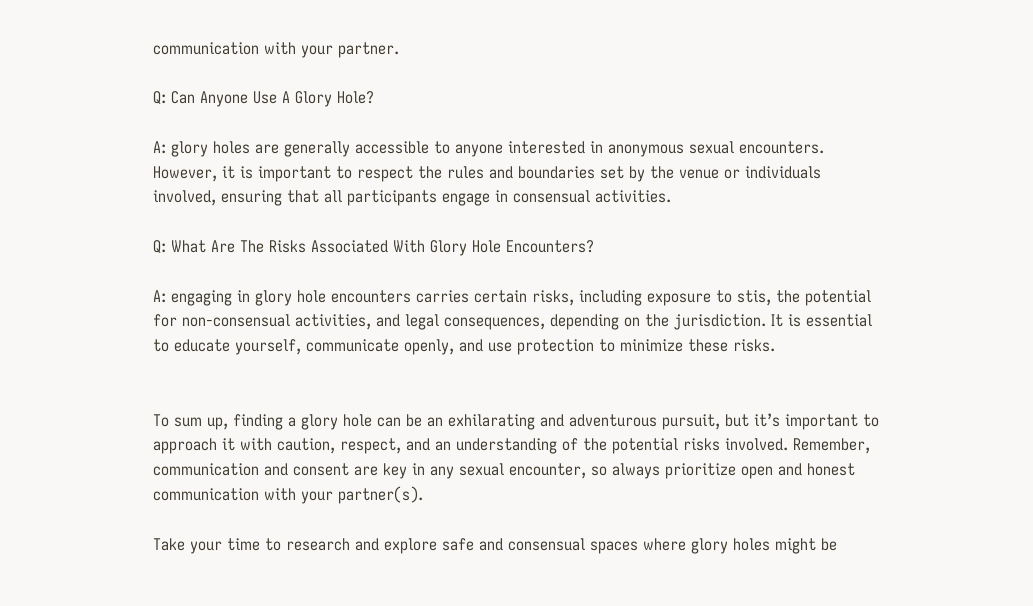communication with your partner.

Q: Can Anyone Use A Glory Hole?

A: glory holes are generally accessible to anyone interested in anonymous sexual encounters. However, it is important to respect the rules and boundaries set by the venue or individuals involved, ensuring that all participants engage in consensual activities.

Q: What Are The Risks Associated With Glory Hole Encounters?

A: engaging in glory hole encounters carries certain risks, including exposure to stis, the potential for non-consensual activities, and legal consequences, depending on the jurisdiction. It is essential to educate yourself, communicate openly, and use protection to minimize these risks.


To sum up, finding a glory hole can be an exhilarating and adventurous pursuit, but it’s important to approach it with caution, respect, and an understanding of the potential risks involved. Remember, communication and consent are key in any sexual encounter, so always prioritize open and honest communication with your partner(s).

Take your time to research and explore safe and consensual spaces where glory holes might be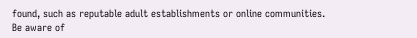found, such as reputable adult establishments or online communities. Be aware of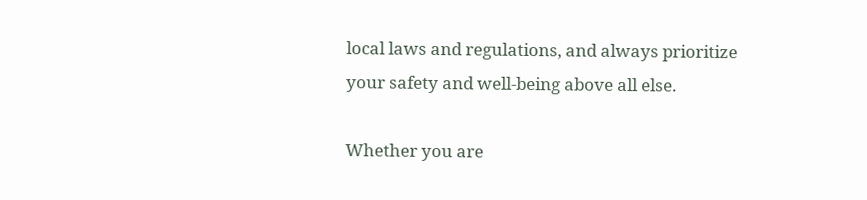local laws and regulations, and always prioritize your safety and well-being above all else.

Whether you are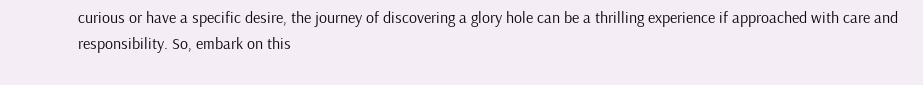curious or have a specific desire, the journey of discovering a glory hole can be a thrilling experience if approached with care and responsibility. So, embark on this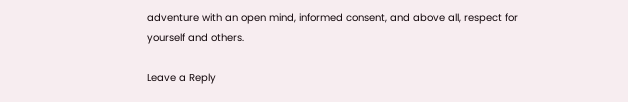adventure with an open mind, informed consent, and above all, respect for yourself and others.

Leave a Reply